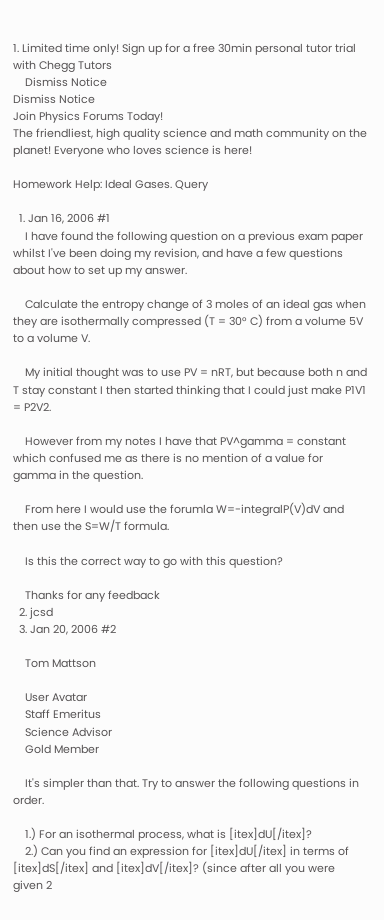1. Limited time only! Sign up for a free 30min personal tutor trial with Chegg Tutors
    Dismiss Notice
Dismiss Notice
Join Physics Forums Today!
The friendliest, high quality science and math community on the planet! Everyone who loves science is here!

Homework Help: Ideal Gases. Query

  1. Jan 16, 2006 #1
    I have found the following question on a previous exam paper whilst I've been doing my revision, and have a few questions about how to set up my answer.

    Calculate the entropy change of 3 moles of an ideal gas when they are isothermally compressed (T = 30° C) from a volume 5V to a volume V.

    My initial thought was to use PV = nRT, but because both n and T stay constant I then started thinking that I could just make P1V1 = P2V2.

    However from my notes I have that PV^gamma = constant which confused me as there is no mention of a value for gamma in the question.

    From here I would use the forumla W=-integralP(V)dV and then use the S=W/T formula.

    Is this the correct way to go with this question?

    Thanks for any feedback
  2. jcsd
  3. Jan 20, 2006 #2

    Tom Mattson

    User Avatar
    Staff Emeritus
    Science Advisor
    Gold Member

    It's simpler than that. Try to answer the following questions in order.

    1.) For an isothermal process, what is [itex]dU[/itex]?
    2.) Can you find an expression for [itex]dU[/itex] in terms of [itex]dS[/itex] and [itex]dV[/itex]? (since after all you were given 2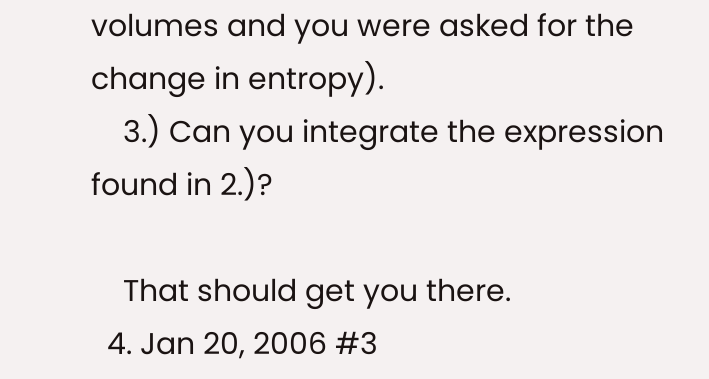volumes and you were asked for the change in entropy).
    3.) Can you integrate the expression found in 2.)?

    That should get you there.
  4. Jan 20, 2006 #3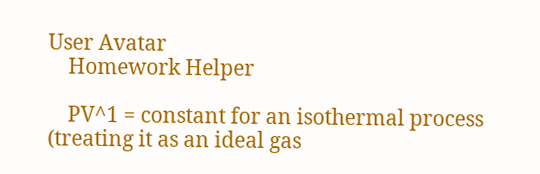User Avatar
    Homework Helper

    PV^1 = constant for an isothermal process (treating it as an ideal gas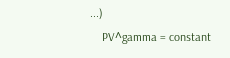...)
    PV^gamma = constant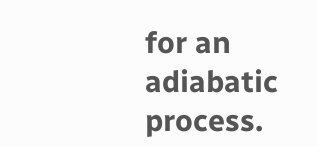for an adiabatic process.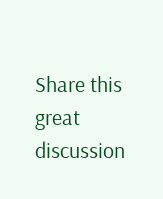Share this great discussion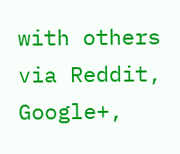with others via Reddit, Google+,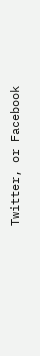Twitter, or Facebook